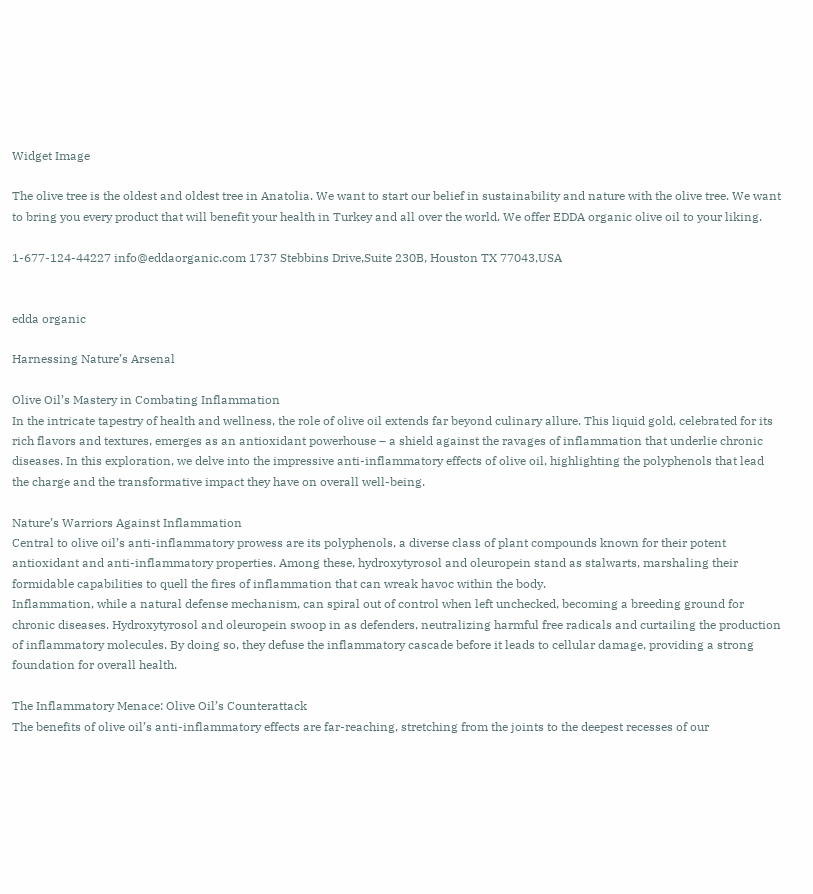Widget Image

The olive tree is the oldest and oldest tree in Anatolia. We want to start our belief in sustainability and nature with the olive tree. We want to bring you every product that will benefit your health in Turkey and all over the world. We offer EDDA organic olive oil to your liking.

1-677-124-44227 info@eddaorganic.com 1737 Stebbins Drive,Suite 230B, Houston TX 77043,USA


edda organic

Harnessing Nature’s Arsenal

Olive Oil’s Mastery in Combating Inflammation
In the intricate tapestry of health and wellness, the role of olive oil extends far beyond culinary allure. This liquid gold, celebrated for its rich flavors and textures, emerges as an antioxidant powerhouse – a shield against the ravages of inflammation that underlie chronic diseases. In this exploration, we delve into the impressive anti-inflammatory effects of olive oil, highlighting the polyphenols that lead the charge and the transformative impact they have on overall well-being.

Nature’s Warriors Against Inflammation
Central to olive oil’s anti-inflammatory prowess are its polyphenols, a diverse class of plant compounds known for their potent antioxidant and anti-inflammatory properties. Among these, hydroxytyrosol and oleuropein stand as stalwarts, marshaling their formidable capabilities to quell the fires of inflammation that can wreak havoc within the body.
Inflammation, while a natural defense mechanism, can spiral out of control when left unchecked, becoming a breeding ground for chronic diseases. Hydroxytyrosol and oleuropein swoop in as defenders, neutralizing harmful free radicals and curtailing the production of inflammatory molecules. By doing so, they defuse the inflammatory cascade before it leads to cellular damage, providing a strong foundation for overall health.

The Inflammatory Menace: Olive Oil’s Counterattack
The benefits of olive oil’s anti-inflammatory effects are far-reaching, stretching from the joints to the deepest recesses of our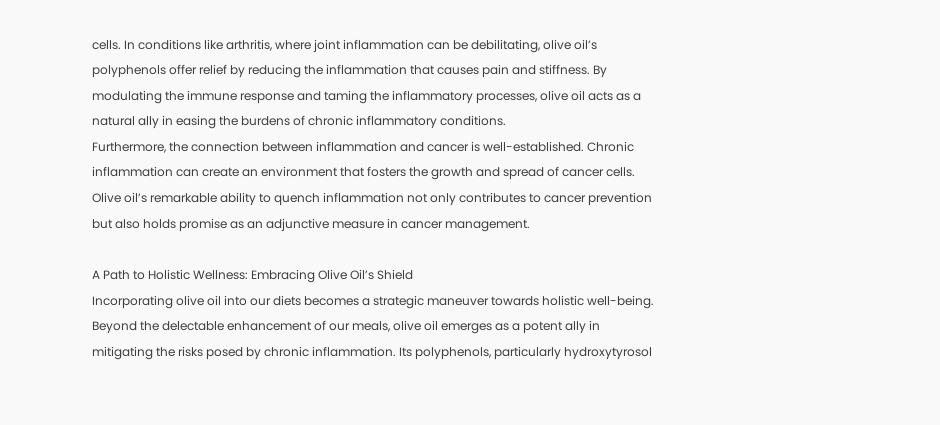cells. In conditions like arthritis, where joint inflammation can be debilitating, olive oil’s polyphenols offer relief by reducing the inflammation that causes pain and stiffness. By modulating the immune response and taming the inflammatory processes, olive oil acts as a natural ally in easing the burdens of chronic inflammatory conditions.
Furthermore, the connection between inflammation and cancer is well-established. Chronic inflammation can create an environment that fosters the growth and spread of cancer cells. Olive oil’s remarkable ability to quench inflammation not only contributes to cancer prevention but also holds promise as an adjunctive measure in cancer management.

A Path to Holistic Wellness: Embracing Olive Oil’s Shield
Incorporating olive oil into our diets becomes a strategic maneuver towards holistic well-being. Beyond the delectable enhancement of our meals, olive oil emerges as a potent ally in mitigating the risks posed by chronic inflammation. Its polyphenols, particularly hydroxytyrosol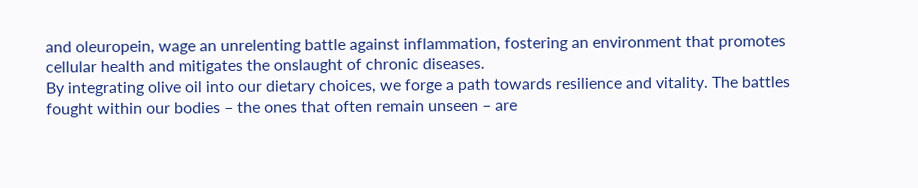and oleuropein, wage an unrelenting battle against inflammation, fostering an environment that promotes cellular health and mitigates the onslaught of chronic diseases.
By integrating olive oil into our dietary choices, we forge a path towards resilience and vitality. The battles fought within our bodies – the ones that often remain unseen – are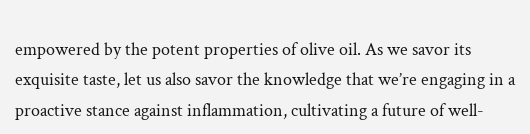empowered by the potent properties of olive oil. As we savor its exquisite taste, let us also savor the knowledge that we’re engaging in a proactive stance against inflammation, cultivating a future of well-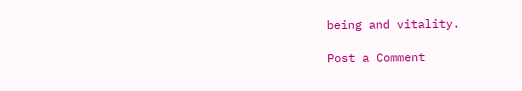being and vitality.

Post a Comment